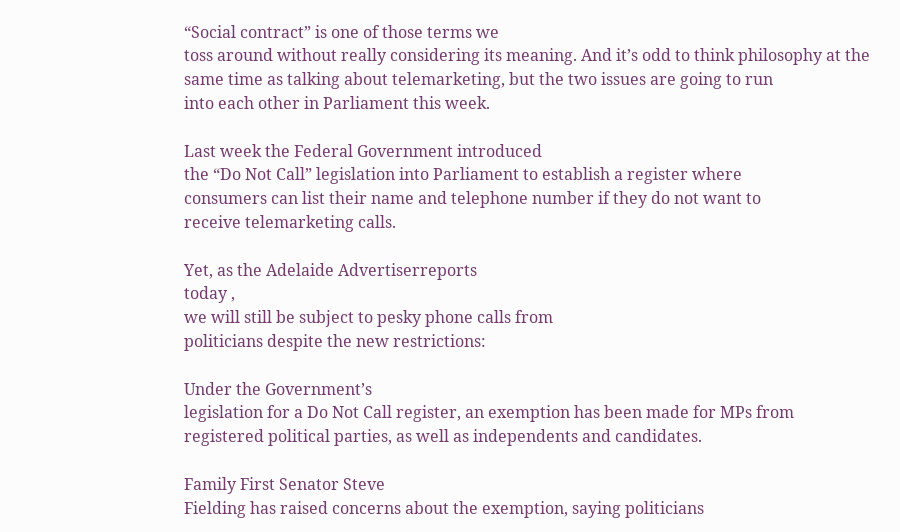“Social contract” is one of those terms we
toss around without really considering its meaning. And it’s odd to think philosophy at the
same time as talking about telemarketing, but the two issues are going to run
into each other in Parliament this week.

Last week the Federal Government introduced
the “Do Not Call” legislation into Parliament to establish a register where
consumers can list their name and telephone number if they do not want to
receive telemarketing calls.

Yet, as the Adelaide Advertiserreports
today ,
we will still be subject to pesky phone calls from
politicians despite the new restrictions:

Under the Government’s
legislation for a Do Not Call register, an exemption has been made for MPs from
registered political parties, as well as independents and candidates.

Family First Senator Steve
Fielding has raised concerns about the exemption, saying politicians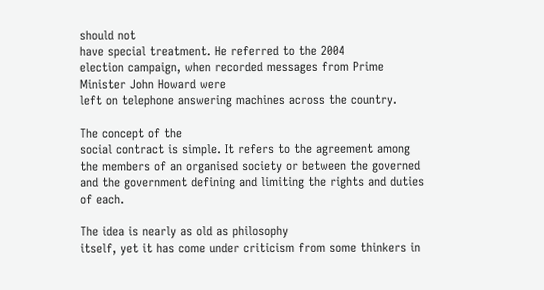should not
have special treatment. He referred to the 2004
election campaign, when recorded messages from Prime Minister John Howard were
left on telephone answering machines across the country.

The concept of the
social contract is simple. It refers to the agreement among the members of an organised society or between the governed
and the government defining and limiting the rights and duties of each.

The idea is nearly as old as philosophy
itself, yet it has come under criticism from some thinkers in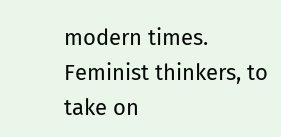modern times.
Feminist thinkers, to take on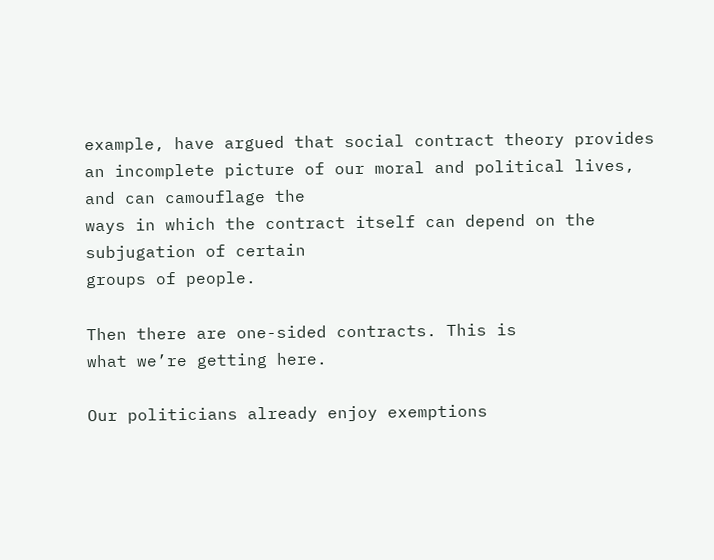example, have argued that social contract theory provides
an incomplete picture of our moral and political lives, and can camouflage the
ways in which the contract itself can depend on the subjugation of certain
groups of people.

Then there are one-sided contracts. This is
what we’re getting here.

Our politicians already enjoy exemptions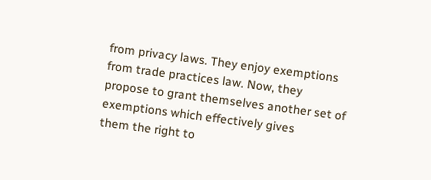from privacy laws. They enjoy exemptions from trade practices law. Now, they
propose to grant themselves another set of exemptions which effectively gives
them the right to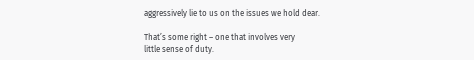aggressively lie to us on the issues we hold dear.

That’s some right – one that involves very
little sense of duty.